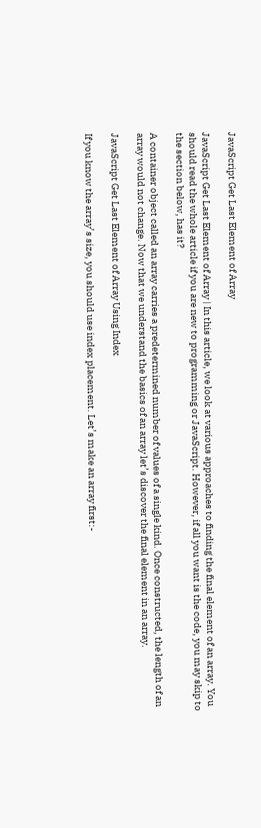JavaScript Get Last Element of Array

JavaScript Get Last Element of Array | In this article, we look at various approaches to finding the final element of an array. You should read the whole article if you are new to programming or JavaScript. However, if all you want is the code, you may skip to the section below, has it?

A container object called an array carries a predetermined number of values of a single kind. Once constructed, the length of an array would not change. Now that we understand the basics of an array let’s discover the final element in an array.

JavaScript Get Last Element of Array Using Index

If you know the array’s size, you should use index placement. Let’s make an array first:-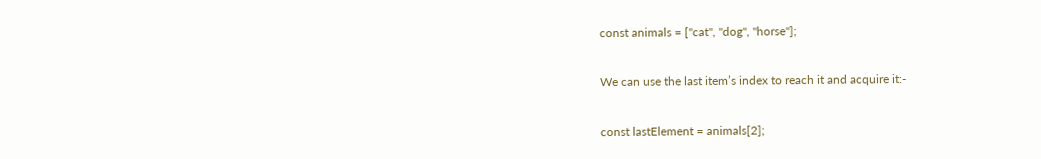const animals = ["cat", "dog", "horse"];

We can use the last item’s index to reach it and acquire it:-

const lastElement = animals[2];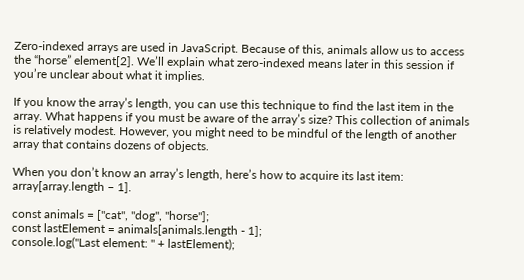Zero-indexed arrays are used in JavaScript. Because of this, animals allow us to access the “horse” element[2]. We’ll explain what zero-indexed means later in this session if you’re unclear about what it implies.

If you know the array’s length, you can use this technique to find the last item in the array. What happens if you must be aware of the array’s size? This collection of animals is relatively modest. However, you might need to be mindful of the length of another array that contains dozens of objects.

When you don’t know an array’s length, here’s how to acquire its last item: array[array.length – 1].

const animals = ["cat", "dog", "horse"];
const lastElement = animals[animals.length - 1];
console.log("Last element: " + lastElement);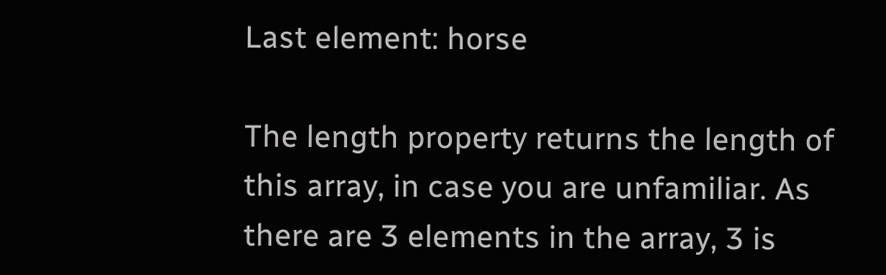Last element: horse

The length property returns the length of this array, in case you are unfamiliar. As there are 3 elements in the array, 3 is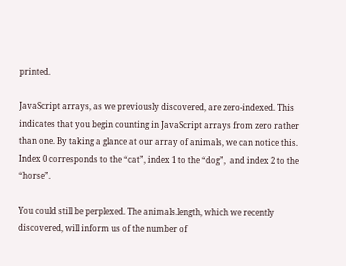printed.

JavaScript arrays, as we previously discovered, are zero-indexed. This indicates that you begin counting in JavaScript arrays from zero rather than one. By taking a glance at our array of animals, we can notice this. Index 0 corresponds to the “cat”, index 1 to the “dog”,  and index 2 to the “horse”.

You could still be perplexed. The animals.length, which we recently discovered, will inform us of the number of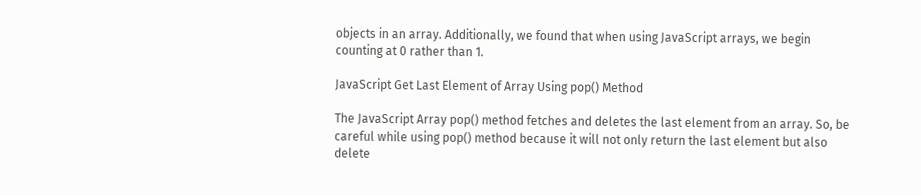objects in an array. Additionally, we found that when using JavaScript arrays, we begin counting at 0 rather than 1.

JavaScript Get Last Element of Array Using pop() Method

The JavaScript Array pop() method fetches and deletes the last element from an array. So, be careful while using pop() method because it will not only return the last element but also delete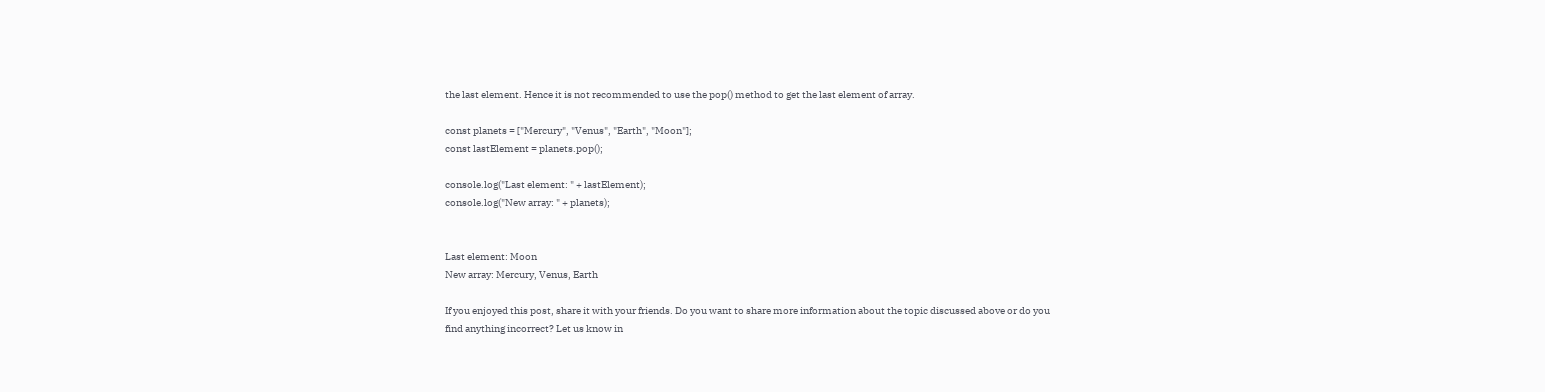the last element. Hence it is not recommended to use the pop() method to get the last element of array.

const planets = ["Mercury", "Venus", "Earth", "Moon"];
const lastElement = planets.pop();

console.log("Last element: " + lastElement);
console.log("New array: " + planets);


Last element: Moon
New array: Mercury, Venus, Earth

If you enjoyed this post, share it with your friends. Do you want to share more information about the topic discussed above or do you find anything incorrect? Let us know in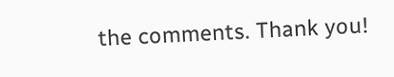the comments. Thank you!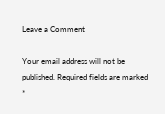Leave a Comment

Your email address will not be published. Required fields are marked *